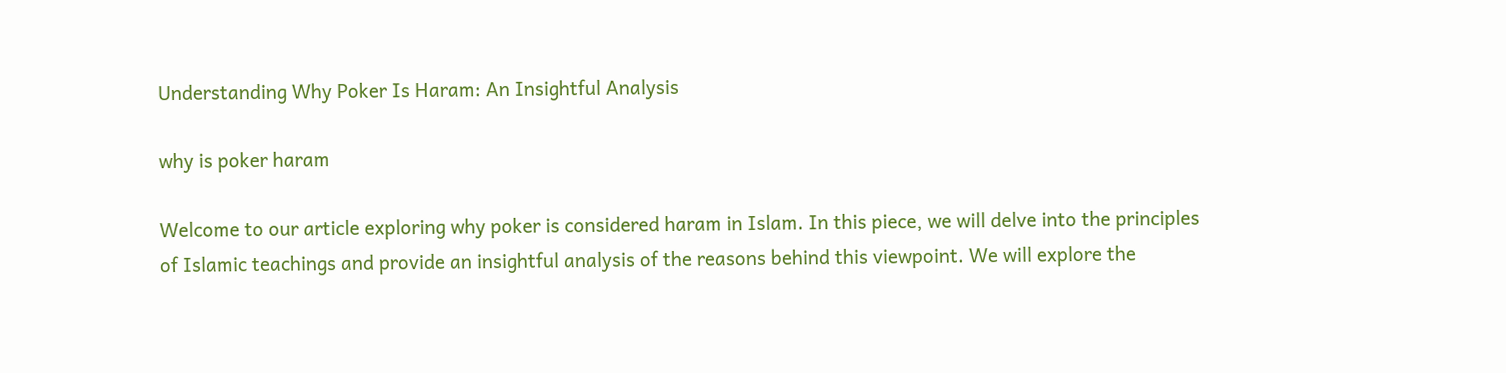Understanding Why Poker Is Haram: An Insightful Analysis

why is poker haram

Welcome to our article exploring why poker is considered haram in Islam. In this piece, we will delve into the principles of Islamic teachings and provide an insightful analysis of the reasons behind this viewpoint. We will explore the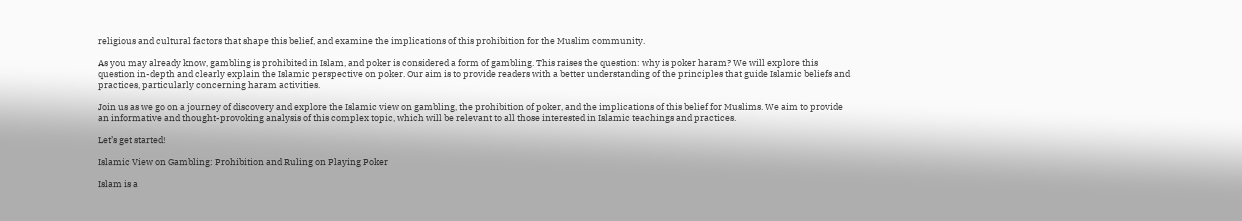religious and cultural factors that shape this belief, and examine the implications of this prohibition for the Muslim community.

As you may already know, gambling is prohibited in Islam, and poker is considered a form of gambling. This raises the question: why is poker haram? We will explore this question in-depth and clearly explain the Islamic perspective on poker. Our aim is to provide readers with a better understanding of the principles that guide Islamic beliefs and practices, particularly concerning haram activities.

Join us as we go on a journey of discovery and explore the Islamic view on gambling, the prohibition of poker, and the implications of this belief for Muslims. We aim to provide an informative and thought-provoking analysis of this complex topic, which will be relevant to all those interested in Islamic teachings and practices.

Let’s get started!

Islamic View on Gambling: Prohibition and Ruling on Playing Poker

Islam is a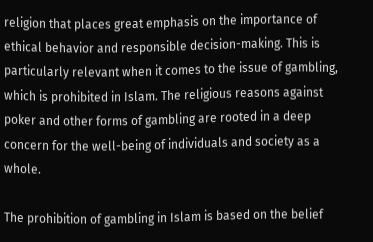religion that places great emphasis on the importance of ethical behavior and responsible decision-making. This is particularly relevant when it comes to the issue of gambling, which is prohibited in Islam. The religious reasons against poker and other forms of gambling are rooted in a deep concern for the well-being of individuals and society as a whole.

The prohibition of gambling in Islam is based on the belief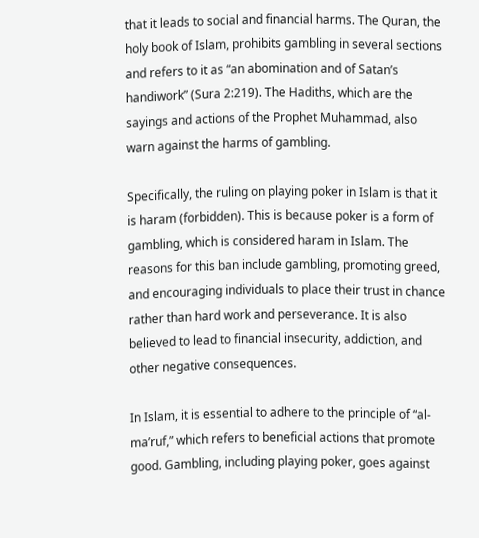that it leads to social and financial harms. The Quran, the holy book of Islam, prohibits gambling in several sections and refers to it as “an abomination and of Satan’s handiwork” (Sura 2:219). The Hadiths, which are the sayings and actions of the Prophet Muhammad, also warn against the harms of gambling.

Specifically, the ruling on playing poker in Islam is that it is haram (forbidden). This is because poker is a form of gambling, which is considered haram in Islam. The reasons for this ban include gambling, promoting greed, and encouraging individuals to place their trust in chance rather than hard work and perseverance. It is also believed to lead to financial insecurity, addiction, and other negative consequences.

In Islam, it is essential to adhere to the principle of “al-ma’ruf,” which refers to beneficial actions that promote good. Gambling, including playing poker, goes against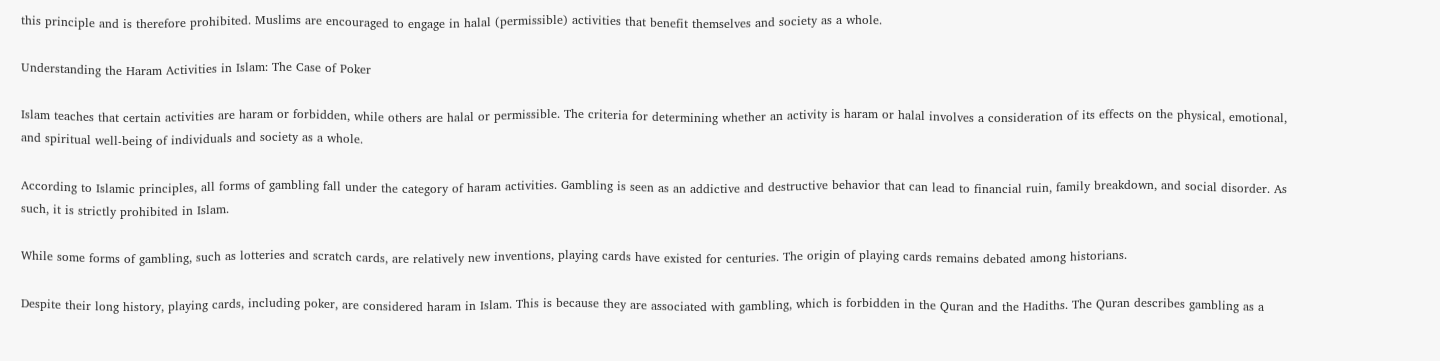this principle and is therefore prohibited. Muslims are encouraged to engage in halal (permissible) activities that benefit themselves and society as a whole.

Understanding the Haram Activities in Islam: The Case of Poker

Islam teaches that certain activities are haram or forbidden, while others are halal or permissible. The criteria for determining whether an activity is haram or halal involves a consideration of its effects on the physical, emotional, and spiritual well-being of individuals and society as a whole.

According to Islamic principles, all forms of gambling fall under the category of haram activities. Gambling is seen as an addictive and destructive behavior that can lead to financial ruin, family breakdown, and social disorder. As such, it is strictly prohibited in Islam.

While some forms of gambling, such as lotteries and scratch cards, are relatively new inventions, playing cards have existed for centuries. The origin of playing cards remains debated among historians.

Despite their long history, playing cards, including poker, are considered haram in Islam. This is because they are associated with gambling, which is forbidden in the Quran and the Hadiths. The Quran describes gambling as a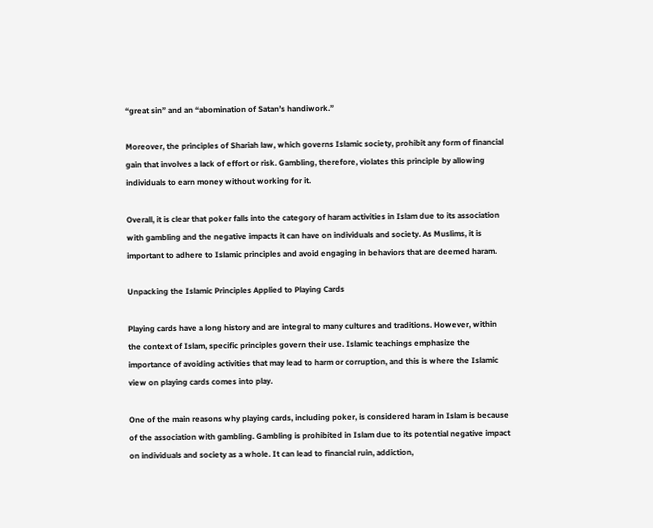“great sin” and an “abomination of Satan’s handiwork.”

Moreover, the principles of Shariah law, which governs Islamic society, prohibit any form of financial gain that involves a lack of effort or risk. Gambling, therefore, violates this principle by allowing individuals to earn money without working for it.

Overall, it is clear that poker falls into the category of haram activities in Islam due to its association with gambling and the negative impacts it can have on individuals and society. As Muslims, it is important to adhere to Islamic principles and avoid engaging in behaviors that are deemed haram.

Unpacking the Islamic Principles Applied to Playing Cards

Playing cards have a long history and are integral to many cultures and traditions. However, within the context of Islam, specific principles govern their use. Islamic teachings emphasize the importance of avoiding activities that may lead to harm or corruption, and this is where the Islamic view on playing cards comes into play.

One of the main reasons why playing cards, including poker, is considered haram in Islam is because of the association with gambling. Gambling is prohibited in Islam due to its potential negative impact on individuals and society as a whole. It can lead to financial ruin, addiction,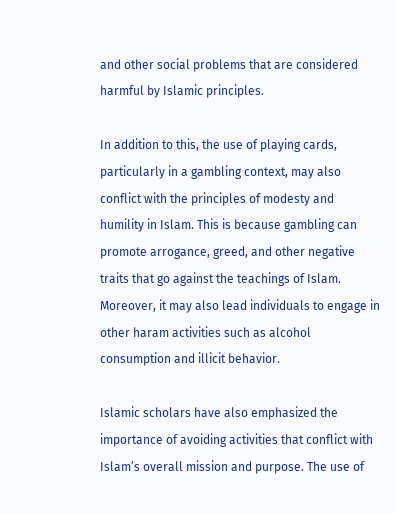and other social problems that are considered harmful by Islamic principles.

In addition to this, the use of playing cards, particularly in a gambling context, may also conflict with the principles of modesty and humility in Islam. This is because gambling can promote arrogance, greed, and other negative traits that go against the teachings of Islam. Moreover, it may also lead individuals to engage in other haram activities such as alcohol consumption and illicit behavior.

Islamic scholars have also emphasized the importance of avoiding activities that conflict with Islam’s overall mission and purpose. The use of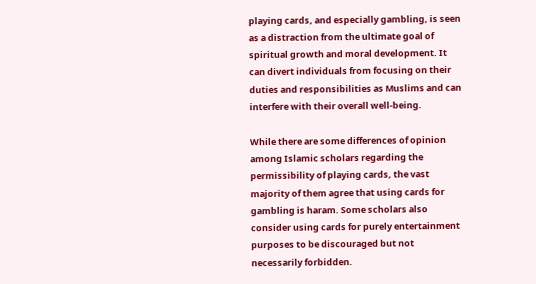playing cards, and especially gambling, is seen as a distraction from the ultimate goal of spiritual growth and moral development. It can divert individuals from focusing on their duties and responsibilities as Muslims and can interfere with their overall well-being.

While there are some differences of opinion among Islamic scholars regarding the permissibility of playing cards, the vast majority of them agree that using cards for gambling is haram. Some scholars also consider using cards for purely entertainment purposes to be discouraged but not necessarily forbidden.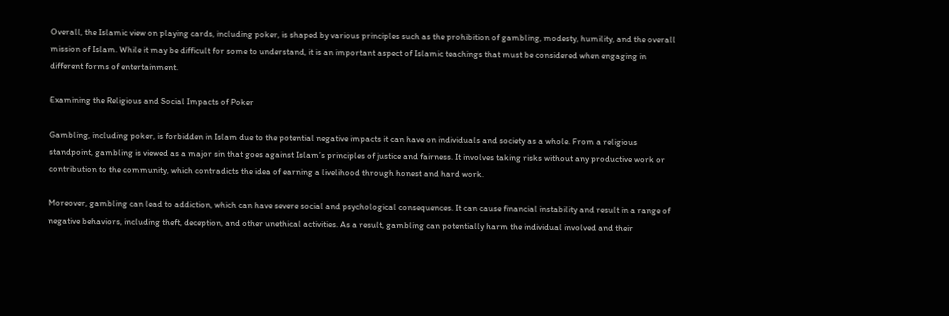Overall, the Islamic view on playing cards, including poker, is shaped by various principles such as the prohibition of gambling, modesty, humility, and the overall mission of Islam. While it may be difficult for some to understand, it is an important aspect of Islamic teachings that must be considered when engaging in different forms of entertainment.

Examining the Religious and Social Impacts of Poker

Gambling, including poker, is forbidden in Islam due to the potential negative impacts it can have on individuals and society as a whole. From a religious standpoint, gambling is viewed as a major sin that goes against Islam’s principles of justice and fairness. It involves taking risks without any productive work or contribution to the community, which contradicts the idea of earning a livelihood through honest and hard work.

Moreover, gambling can lead to addiction, which can have severe social and psychological consequences. It can cause financial instability and result in a range of negative behaviors, including theft, deception, and other unethical activities. As a result, gambling can potentially harm the individual involved and their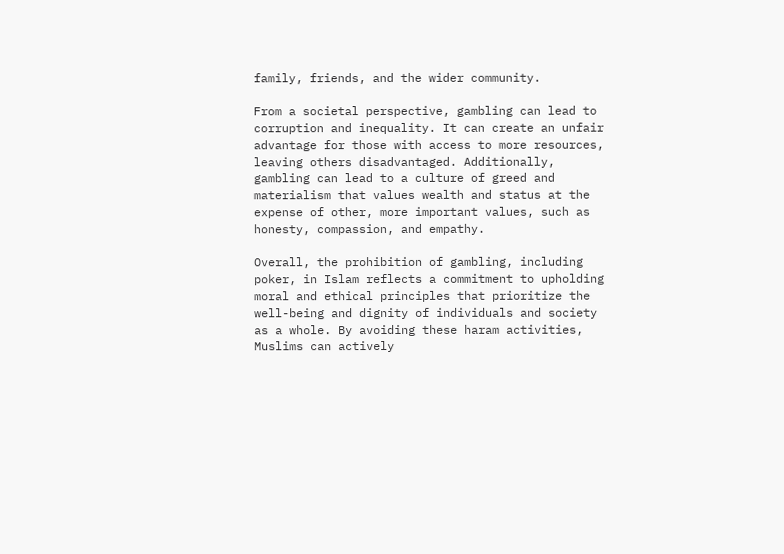family, friends, and the wider community.

From a societal perspective, gambling can lead to corruption and inequality. It can create an unfair advantage for those with access to more resources, leaving others disadvantaged. Additionally, gambling can lead to a culture of greed and materialism that values wealth and status at the expense of other, more important values, such as honesty, compassion, and empathy.

Overall, the prohibition of gambling, including poker, in Islam reflects a commitment to upholding moral and ethical principles that prioritize the well-being and dignity of individuals and society as a whole. By avoiding these haram activities, Muslims can actively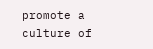promote a culture of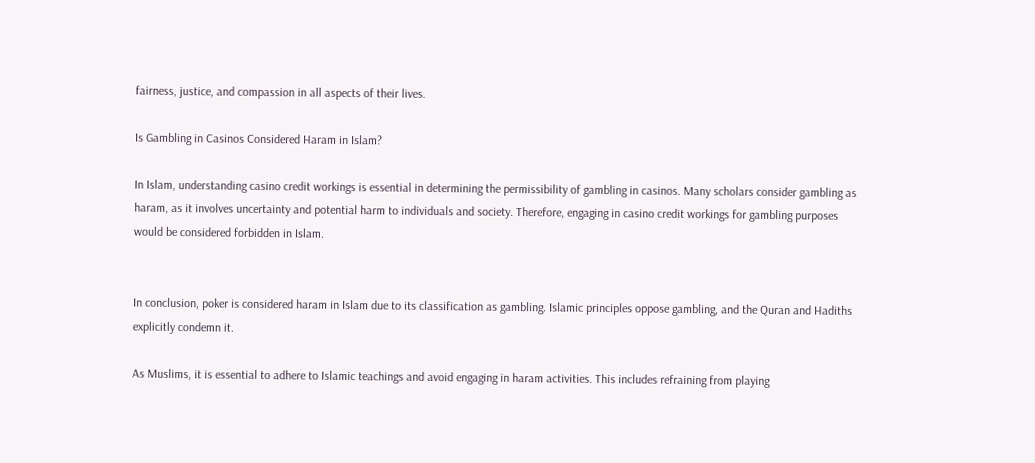fairness, justice, and compassion in all aspects of their lives.

Is Gambling in Casinos Considered Haram in Islam?

In Islam, understanding casino credit workings is essential in determining the permissibility of gambling in casinos. Many scholars consider gambling as haram, as it involves uncertainty and potential harm to individuals and society. Therefore, engaging in casino credit workings for gambling purposes would be considered forbidden in Islam.


In conclusion, poker is considered haram in Islam due to its classification as gambling. Islamic principles oppose gambling, and the Quran and Hadiths explicitly condemn it.

As Muslims, it is essential to adhere to Islamic teachings and avoid engaging in haram activities. This includes refraining from playing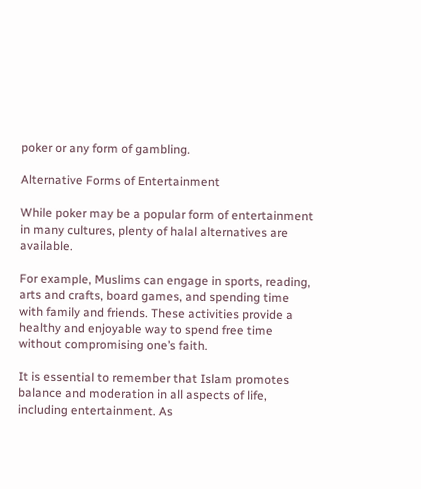poker or any form of gambling.

Alternative Forms of Entertainment

While poker may be a popular form of entertainment in many cultures, plenty of halal alternatives are available.

For example, Muslims can engage in sports, reading, arts and crafts, board games, and spending time with family and friends. These activities provide a healthy and enjoyable way to spend free time without compromising one’s faith.

It is essential to remember that Islam promotes balance and moderation in all aspects of life, including entertainment. As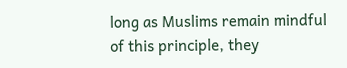long as Muslims remain mindful of this principle, they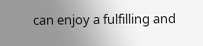can enjoy a fulfilling and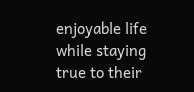enjoyable life while staying true to their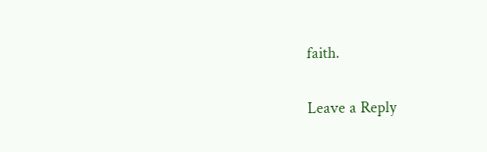faith.

Leave a Reply